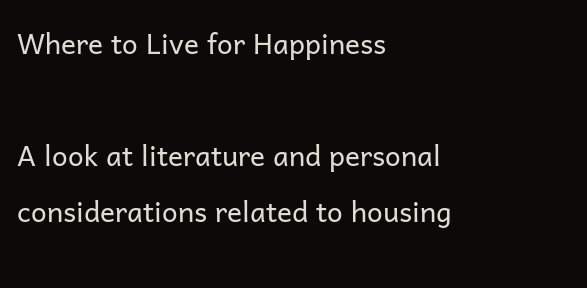Where to Live for Happiness

A look at literature and personal considerations related to housing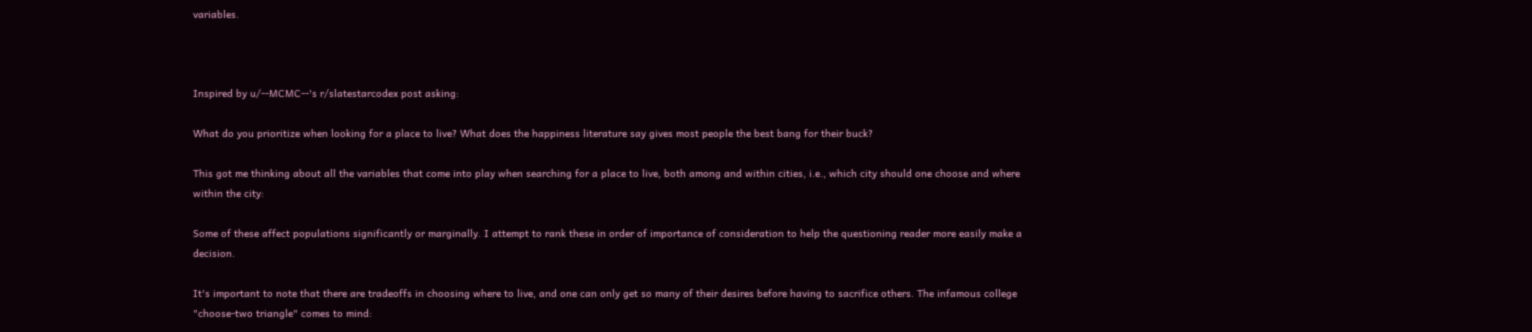variables.



Inspired by u/--MCMC--'s r/slatestarcodex post asking:

What do you prioritize when looking for a place to live? What does the happiness literature say gives most people the best bang for their buck?

This got me thinking about all the variables that come into play when searching for a place to live, both among and within cities, i.e., which city should one choose and where within the city:

Some of these affect populations significantly or marginally. I attempt to rank these in order of importance of consideration to help the questioning reader more easily make a decision.

It's important to note that there are tradeoffs in choosing where to live, and one can only get so many of their desires before having to sacrifice others. The infamous college "choose-two triangle" comes to mind: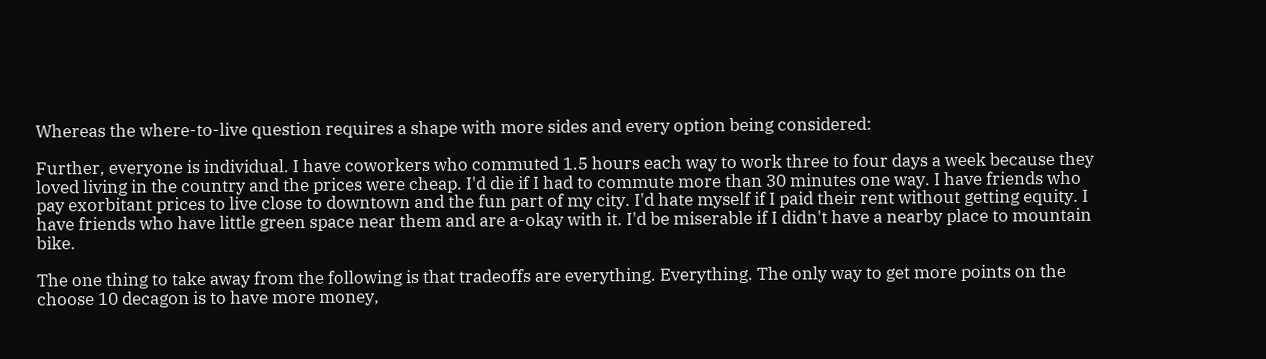Whereas the where-to-live question requires a shape with more sides and every option being considered:

Further, everyone is individual. I have coworkers who commuted 1.5 hours each way to work three to four days a week because they loved living in the country and the prices were cheap. I'd die if I had to commute more than 30 minutes one way. I have friends who pay exorbitant prices to live close to downtown and the fun part of my city. I'd hate myself if I paid their rent without getting equity. I have friends who have little green space near them and are a-okay with it. I'd be miserable if I didn't have a nearby place to mountain bike.

The one thing to take away from the following is that tradeoffs are everything. Everything. The only way to get more points on the choose 10 decagon is to have more money,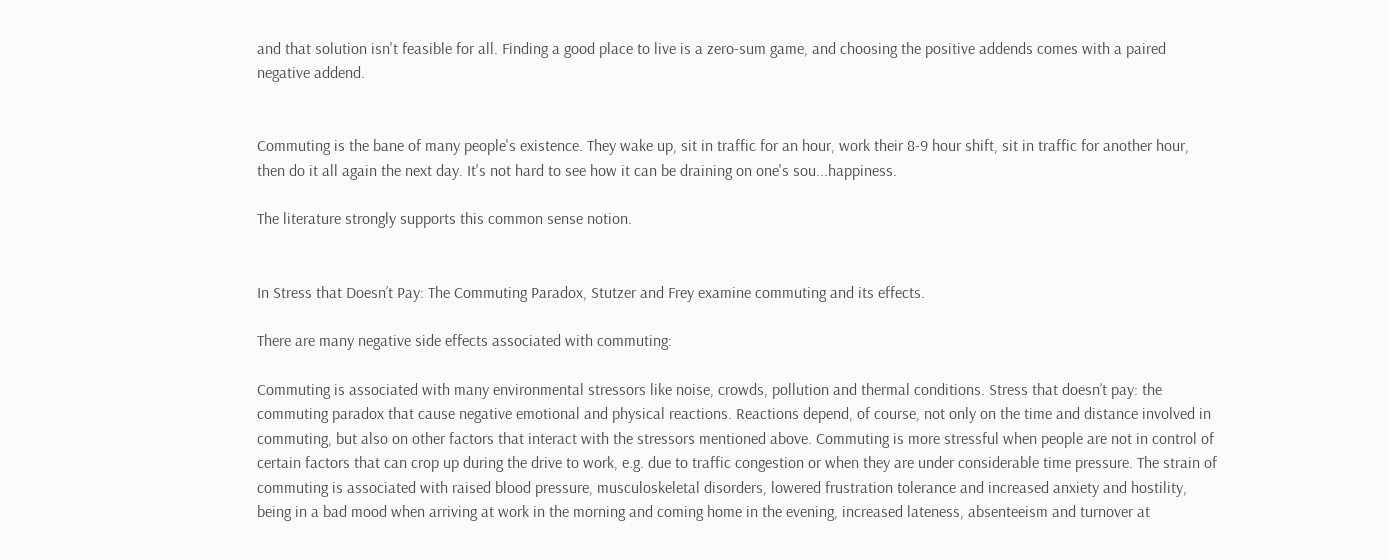and that solution isn't feasible for all. Finding a good place to live is a zero-sum game, and choosing the positive addends comes with a paired negative addend.


Commuting is the bane of many people's existence. They wake up, sit in traffic for an hour, work their 8-9 hour shift, sit in traffic for another hour, then do it all again the next day. It's not hard to see how it can be draining on one's sou...happiness.

The literature strongly supports this common sense notion.


In Stress that Doesn’t Pay: The Commuting Paradox, Stutzer and Frey examine commuting and its effects.

There are many negative side effects associated with commuting:

Commuting is associated with many environmental stressors like noise, crowds, pollution and thermal conditions. Stress that doesn’t pay: the commuting paradox that cause negative emotional and physical reactions. Reactions depend, of course, not only on the time and distance involved in commuting, but also on other factors that interact with the stressors mentioned above. Commuting is more stressful when people are not in control of certain factors that can crop up during the drive to work, e.g. due to traffic congestion or when they are under considerable time pressure. The strain of commuting is associated with raised blood pressure, musculoskeletal disorders, lowered frustration tolerance and increased anxiety and hostility, being in a bad mood when arriving at work in the morning and coming home in the evening, increased lateness, absenteeism and turnover at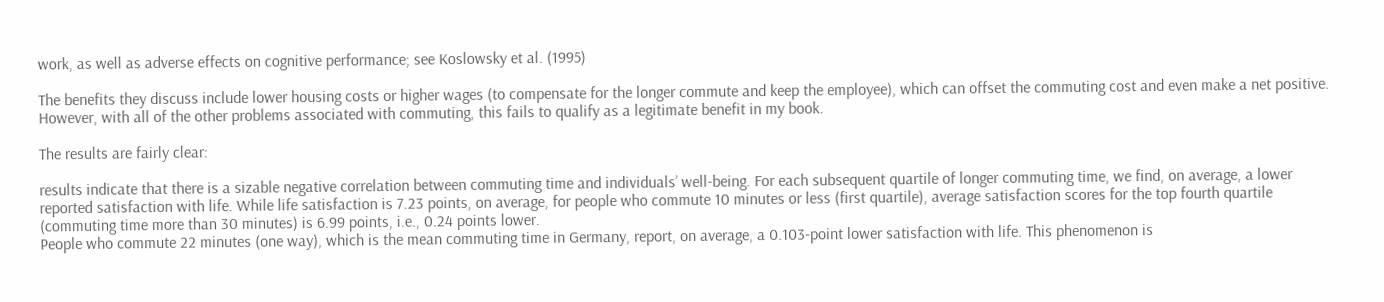work, as well as adverse effects on cognitive performance; see Koslowsky et al. (1995)

The benefits they discuss include lower housing costs or higher wages (to compensate for the longer commute and keep the employee), which can offset the commuting cost and even make a net positive. However, with all of the other problems associated with commuting, this fails to qualify as a legitimate benefit in my book.

The results are fairly clear:

results indicate that there is a sizable negative correlation between commuting time and individuals’ well-being. For each subsequent quartile of longer commuting time, we find, on average, a lower reported satisfaction with life. While life satisfaction is 7.23 points, on average, for people who commute 10 minutes or less (first quartile), average satisfaction scores for the top fourth quartile (commuting time more than 30 minutes) is 6.99 points, i.e., 0.24 points lower.
People who commute 22 minutes (one way), which is the mean commuting time in Germany, report, on average, a 0.103-point lower satisfaction with life. This phenomenon is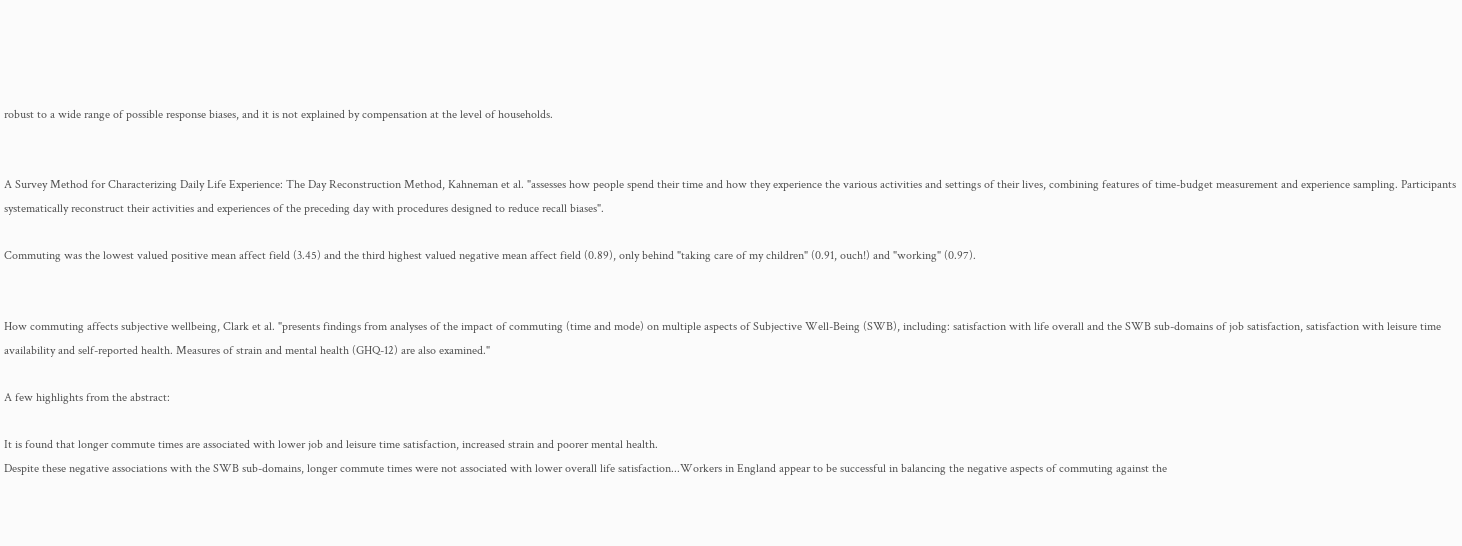robust to a wide range of possible response biases, and it is not explained by compensation at the level of households.


A Survey Method for Characterizing Daily Life Experience: The Day Reconstruction Method, Kahneman et al. "assesses how people spend their time and how they experience the various activities and settings of their lives, combining features of time-budget measurement and experience sampling. Participants systematically reconstruct their activities and experiences of the preceding day with procedures designed to reduce recall biases".

Commuting was the lowest valued positive mean affect field (3.45) and the third highest valued negative mean affect field (0.89), only behind "taking care of my children" (0.91, ouch!) and "working" (0.97).


How commuting affects subjective wellbeing, Clark et al. "presents findings from analyses of the impact of commuting (time and mode) on multiple aspects of Subjective Well-Being (SWB), including: satisfaction with life overall and the SWB sub-domains of job satisfaction, satisfaction with leisure time availability and self-reported health. Measures of strain and mental health (GHQ-12) are also examined."

A few highlights from the abstract:

It is found that longer commute times are associated with lower job and leisure time satisfaction, increased strain and poorer mental health.
Despite these negative associations with the SWB sub-domains, longer commute times were not associated with lower overall life satisfaction...Workers in England appear to be successful in balancing the negative aspects of commuting against the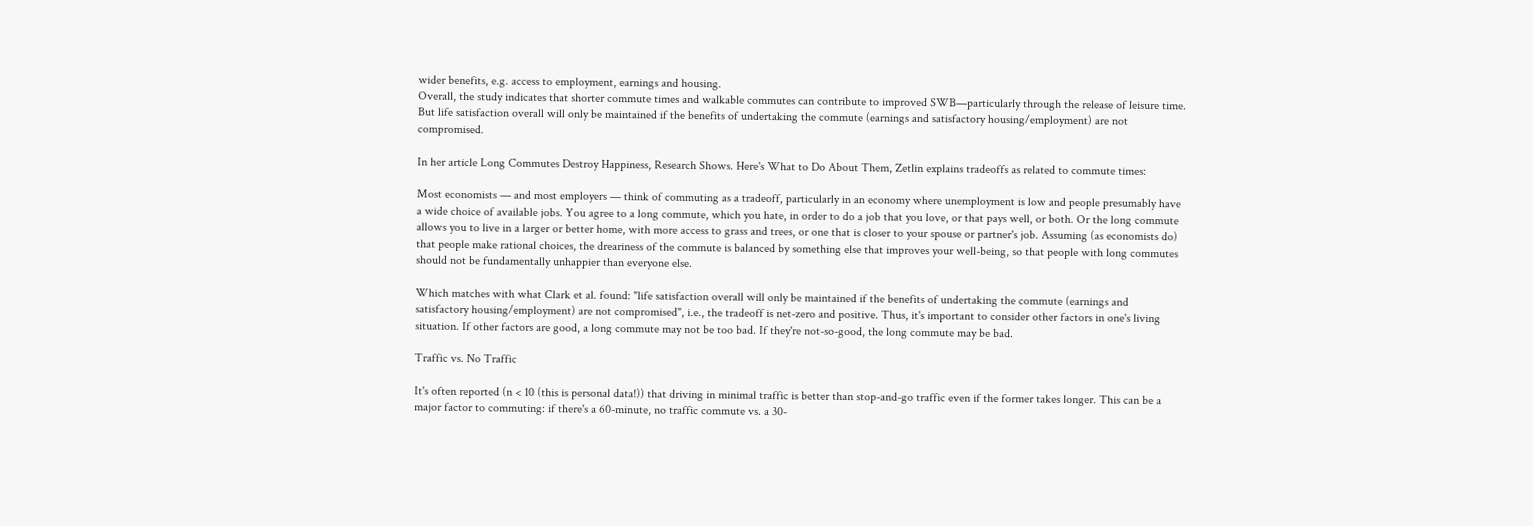wider benefits, e.g. access to employment, earnings and housing.
Overall, the study indicates that shorter commute times and walkable commutes can contribute to improved SWB—particularly through the release of leisure time. But life satisfaction overall will only be maintained if the benefits of undertaking the commute (earnings and satisfactory housing/employment) are not compromised.

In her article Long Commutes Destroy Happiness, Research Shows. Here's What to Do About Them, Zetlin explains tradeoffs as related to commute times:

Most economists — and most employers — think of commuting as a tradeoff, particularly in an economy where unemployment is low and people presumably have a wide choice of available jobs. You agree to a long commute, which you hate, in order to do a job that you love, or that pays well, or both. Or the long commute allows you to live in a larger or better home, with more access to grass and trees, or one that is closer to your spouse or partner's job. Assuming (as economists do) that people make rational choices, the dreariness of the commute is balanced by something else that improves your well-being, so that people with long commutes should not be fundamentally unhappier than everyone else.

Which matches with what Clark et al. found: "life satisfaction overall will only be maintained if the benefits of undertaking the commute (earnings and satisfactory housing/employment) are not compromised", i.e., the tradeoff is net-zero and positive. Thus, it's important to consider other factors in one's living situation. If other factors are good, a long commute may not be too bad. If they're not-so-good, the long commute may be bad.

Traffic vs. No Traffic

It's often reported (n < 10 (this is personal data!)) that driving in minimal traffic is better than stop-and-go traffic even if the former takes longer. This can be a major factor to commuting: if there's a 60-minute, no traffic commute vs. a 30-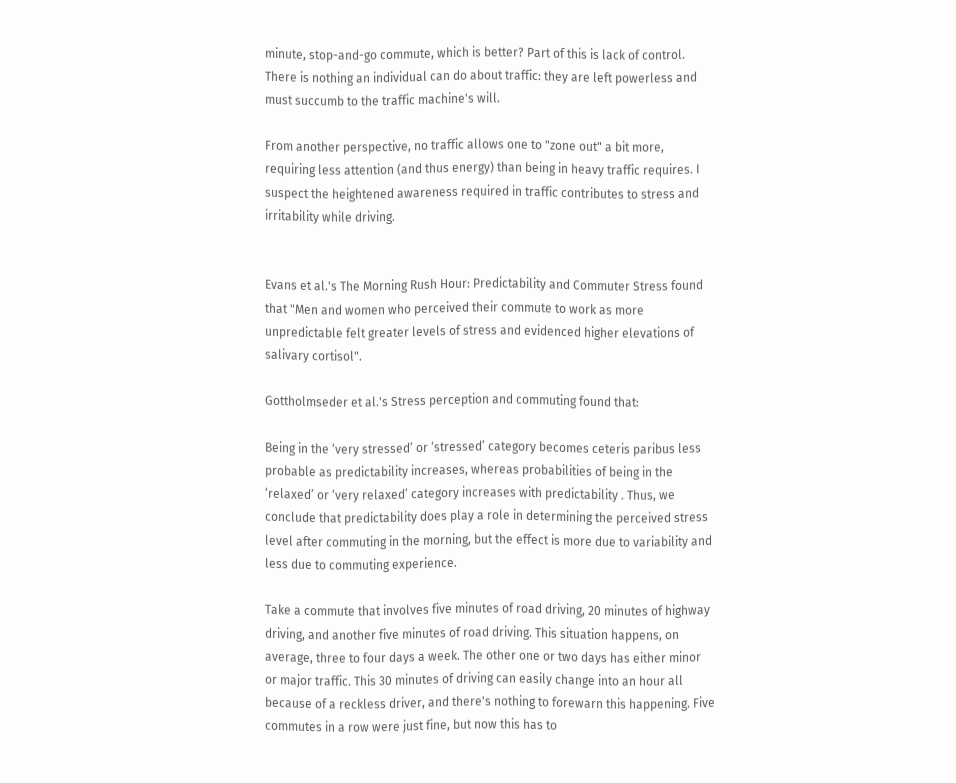minute, stop-and-go commute, which is better? Part of this is lack of control. There is nothing an individual can do about traffic: they are left powerless and must succumb to the traffic machine's will.

From another perspective, no traffic allows one to "zone out" a bit more, requiring less attention (and thus energy) than being in heavy traffic requires. I suspect the heightened awareness required in traffic contributes to stress and irritability while driving.


Evans et al.'s The Morning Rush Hour: Predictability and Commuter Stress found that "Men and women who perceived their commute to work as more unpredictable felt greater levels of stress and evidenced higher elevations of salivary cortisol".

Gottholmseder et al.'s Stress perception and commuting found that:

Being in the ‘very stressed’ or ‘stressed’ category becomes ceteris paribus less probable as predictability increases, whereas probabilities of being in the ‘relaxed’ or ‘very relaxed’ category increases with predictability . Thus, we conclude that predictability does play a role in determining the perceived stress level after commuting in the morning, but the effect is more due to variability and less due to commuting experience.

Take a commute that involves five minutes of road driving, 20 minutes of highway driving, and another five minutes of road driving. This situation happens, on average, three to four days a week. The other one or two days has either minor or major traffic. This 30 minutes of driving can easily change into an hour all because of a reckless driver, and there's nothing to forewarn this happening. Five commutes in a row were just fine, but now this has to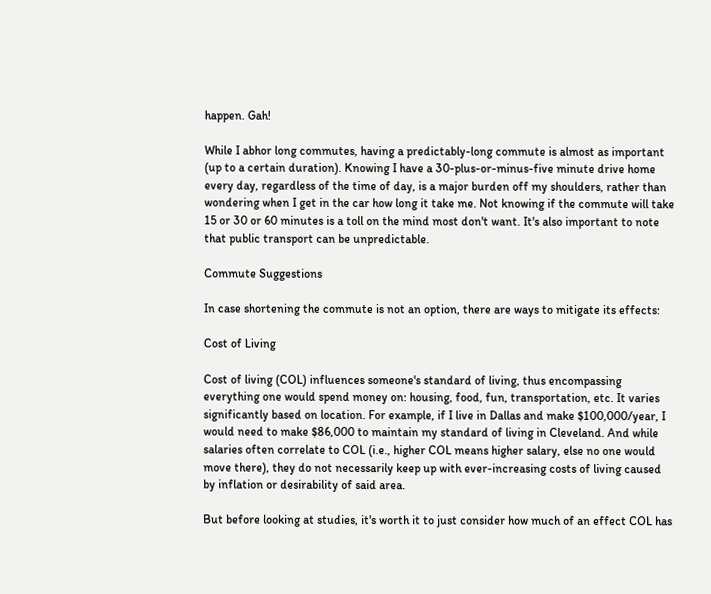happen. Gah!

While I abhor long commutes, having a predictably-long commute is almost as important (up to a certain duration). Knowing I have a 30-plus-or-minus-five minute drive home every day, regardless of the time of day, is a major burden off my shoulders, rather than wondering when I get in the car how long it take me. Not knowing if the commute will take 15 or 30 or 60 minutes is a toll on the mind most don't want. It's also important to note that public transport can be unpredictable.

Commute Suggestions

In case shortening the commute is not an option, there are ways to mitigate its effects:

Cost of Living

Cost of living (COL) influences someone's standard of living, thus encompassing everything one would spend money on: housing, food, fun, transportation, etc. It varies significantly based on location. For example, if I live in Dallas and make $100,000/year, I would need to make $86,000 to maintain my standard of living in Cleveland. And while salaries often correlate to COL (i.e., higher COL means higher salary, else no one would move there), they do not necessarily keep up with ever-increasing costs of living caused by inflation or desirability of said area.

But before looking at studies, it's worth it to just consider how much of an effect COL has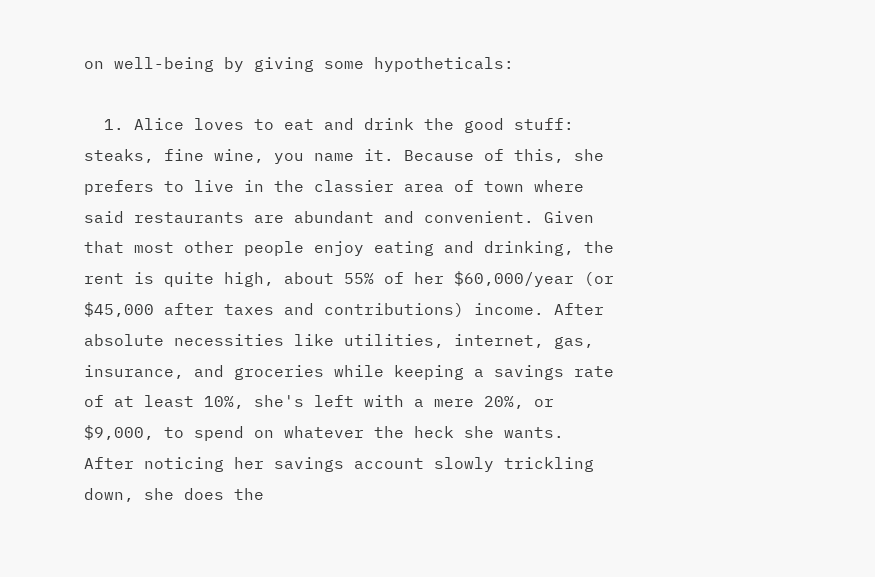on well-being by giving some hypotheticals:

  1. Alice loves to eat and drink the good stuff: steaks, fine wine, you name it. Because of this, she prefers to live in the classier area of town where said restaurants are abundant and convenient. Given that most other people enjoy eating and drinking, the rent is quite high, about 55% of her $60,000/year (or $45,000 after taxes and contributions) income. After absolute necessities like utilities, internet, gas, insurance, and groceries while keeping a savings rate of at least 10%, she's left with a mere 20%, or $9,000, to spend on whatever the heck she wants. After noticing her savings account slowly trickling down, she does the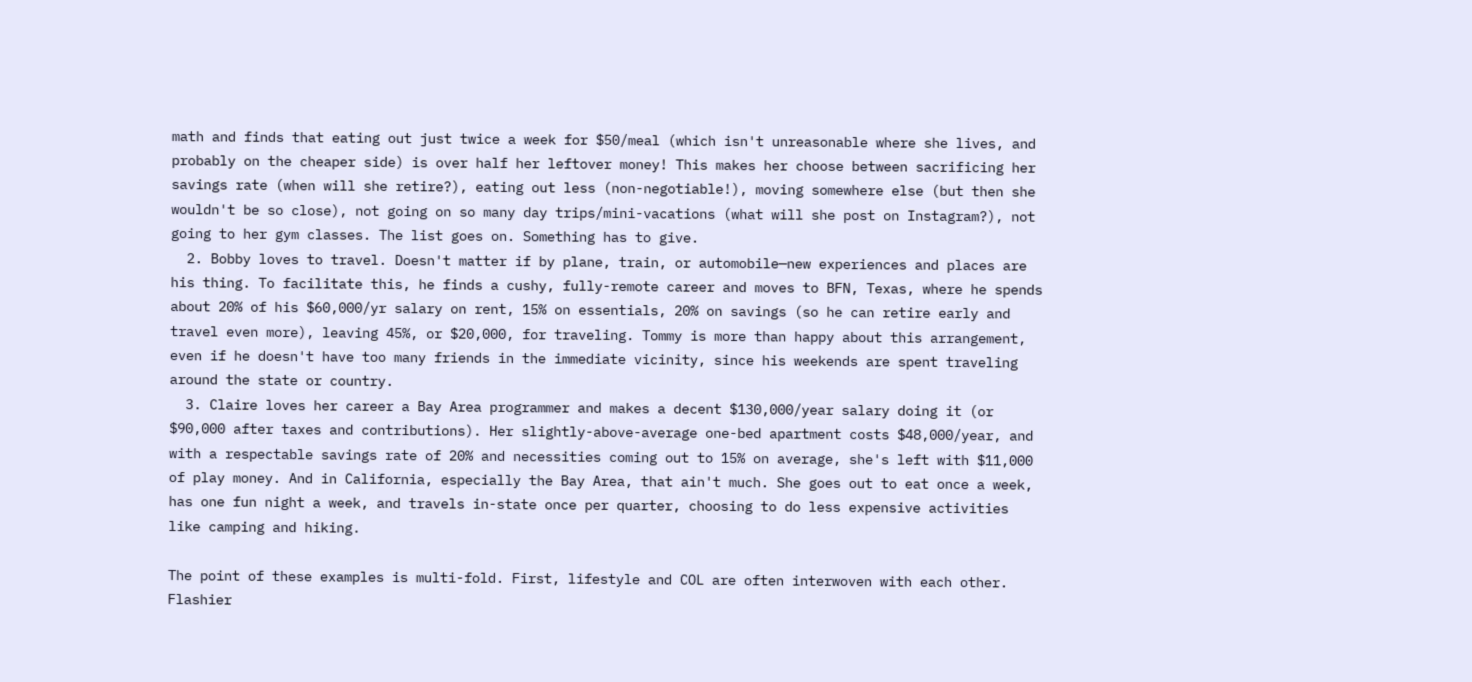math and finds that eating out just twice a week for $50/meal (which isn't unreasonable where she lives, and probably on the cheaper side) is over half her leftover money! This makes her choose between sacrificing her savings rate (when will she retire?), eating out less (non-negotiable!), moving somewhere else (but then she wouldn't be so close), not going on so many day trips/mini-vacations (what will she post on Instagram?), not going to her gym classes. The list goes on. Something has to give.
  2. Bobby loves to travel. Doesn't matter if by plane, train, or automobile—new experiences and places are his thing. To facilitate this, he finds a cushy, fully-remote career and moves to BFN, Texas, where he spends about 20% of his $60,000/yr salary on rent, 15% on essentials, 20% on savings (so he can retire early and travel even more), leaving 45%, or $20,000, for traveling. Tommy is more than happy about this arrangement, even if he doesn't have too many friends in the immediate vicinity, since his weekends are spent traveling around the state or country.
  3. Claire loves her career a Bay Area programmer and makes a decent $130,000/year salary doing it (or $90,000 after taxes and contributions). Her slightly-above-average one-bed apartment costs $48,000/year, and with a respectable savings rate of 20% and necessities coming out to 15% on average, she's left with $11,000 of play money. And in California, especially the Bay Area, that ain't much. She goes out to eat once a week, has one fun night a week, and travels in-state once per quarter, choosing to do less expensive activities like camping and hiking.

The point of these examples is multi-fold. First, lifestyle and COL are often interwoven with each other. Flashier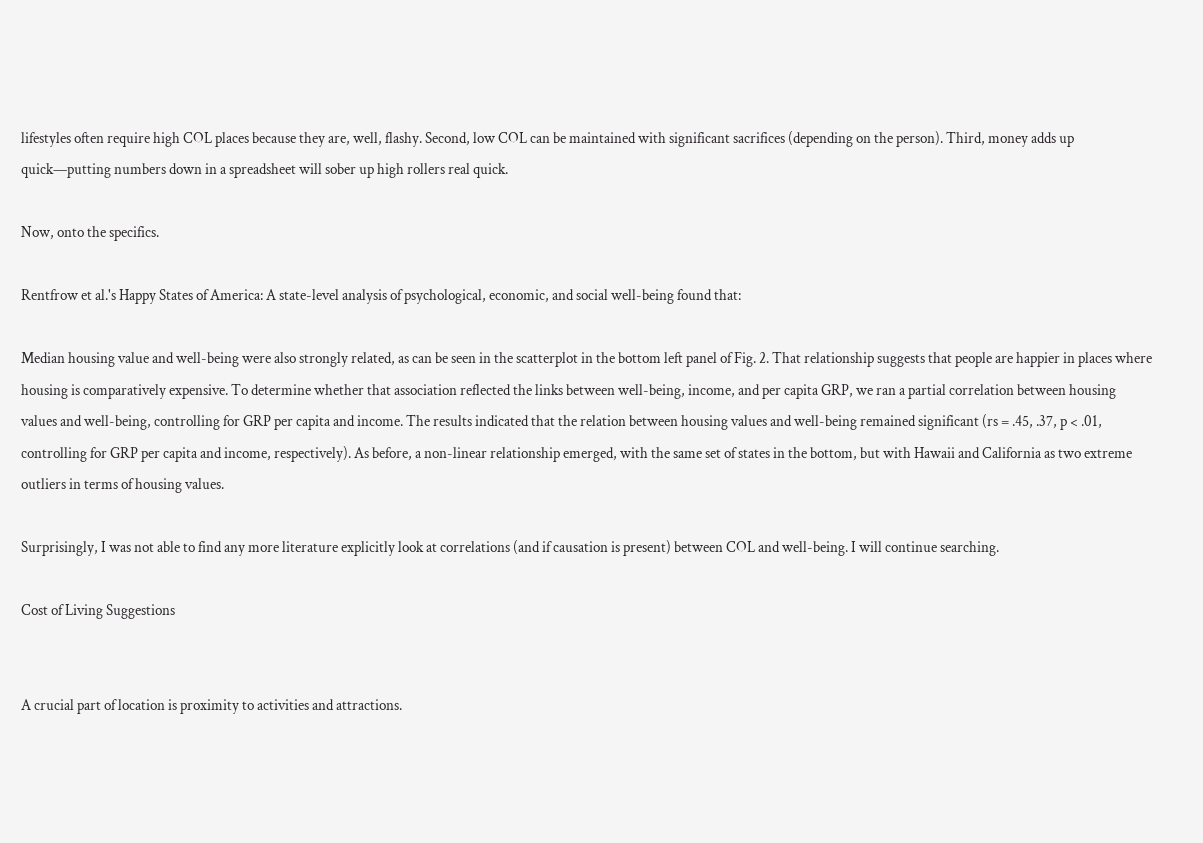lifestyles often require high COL places because they are, well, flashy. Second, low COL can be maintained with significant sacrifices (depending on the person). Third, money adds up quick—putting numbers down in a spreadsheet will sober up high rollers real quick.

Now, onto the specifics.

Rentfrow et al.'s Happy States of America: A state-level analysis of psychological, economic, and social well-being found that:

Median housing value and well-being were also strongly related, as can be seen in the scatterplot in the bottom left panel of Fig. 2. That relationship suggests that people are happier in places where housing is comparatively expensive. To determine whether that association reflected the links between well-being, income, and per capita GRP, we ran a partial correlation between housing values and well-being, controlling for GRP per capita and income. The results indicated that the relation between housing values and well-being remained significant (rs = .45, .37, p < .01, controlling for GRP per capita and income, respectively). As before, a non-linear relationship emerged, with the same set of states in the bottom, but with Hawaii and California as two extreme outliers in terms of housing values.

Surprisingly, I was not able to find any more literature explicitly look at correlations (and if causation is present) between COL and well-being. I will continue searching.

Cost of Living Suggestions


A crucial part of location is proximity to activities and attractions.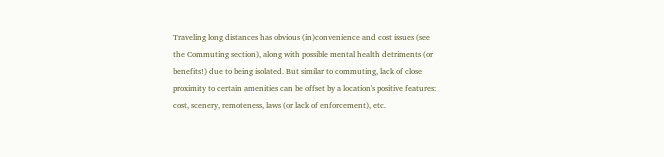Traveling long distances has obvious (in)convenience and cost issues (see the Commuting section), along with possible mental health detriments (or benefits!) due to being isolated. But similar to commuting, lack of close proximity to certain amenities can be offset by a location's positive features: cost, scenery, remoteness, laws (or lack of enforcement), etc.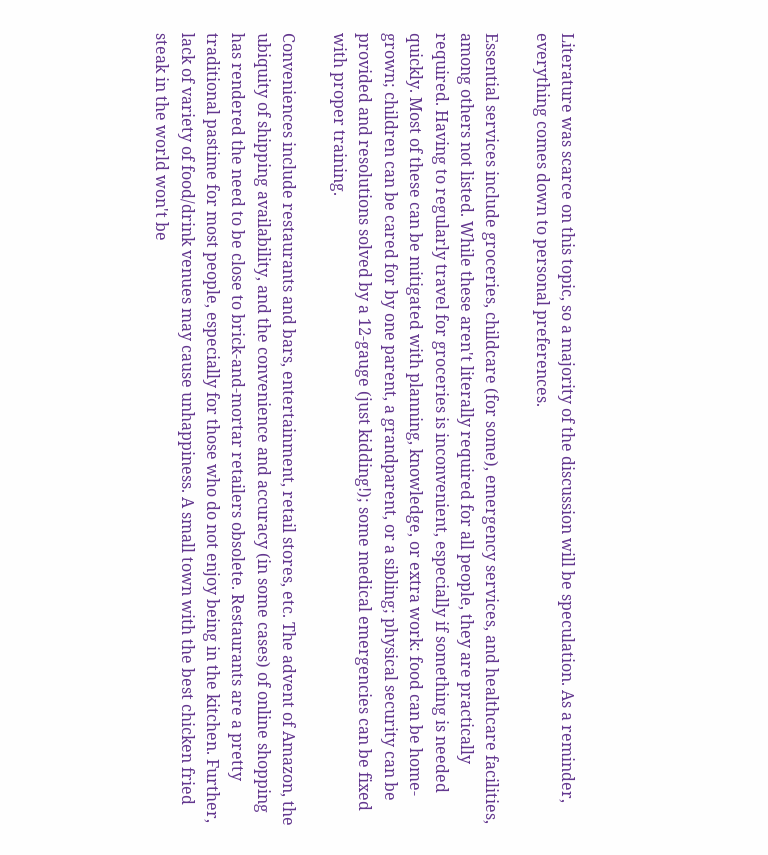Literature was scarce on this topic, so a majority of the discussion will be speculation. As a reminder, everything comes down to personal preferences.

Essential services include groceries, childcare (for some), emergency services, and healthcare facilities, among others not listed. While these aren't literally required for all people, they are practically required. Having to regularly travel for groceries is inconvenient, especially if something is needed quickly. Most of these can be mitigated with planning, knowledge, or extra work: food can be home-grown; children can be cared for by one parent, a grandparent, or a sibling; physical security can be provided and resolutions solved by a 12-gauge (just kidding!); some medical emergencies can be fixed with proper training.

Conveniences include restaurants and bars, entertainment, retail stores, etc. The advent of Amazon, the ubiquity of shipping availability, and the convenience and accuracy (in some cases) of online shopping has rendered the need to be close to brick-and-mortar retailers obsolete. Restaurants are a pretty traditional pastime for most people, especially for those who do not enjoy being in the kitchen. Further, lack of variety of food/drink venues may cause unhappiness. A small town with the best chicken fried steak in the world won't be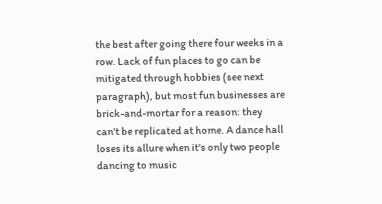the best after going there four weeks in a row. Lack of fun places to go can be mitigated through hobbies (see next paragraph), but most fun businesses are brick-and-mortar for a reason: they can't be replicated at home. A dance hall loses its allure when it's only two people dancing to music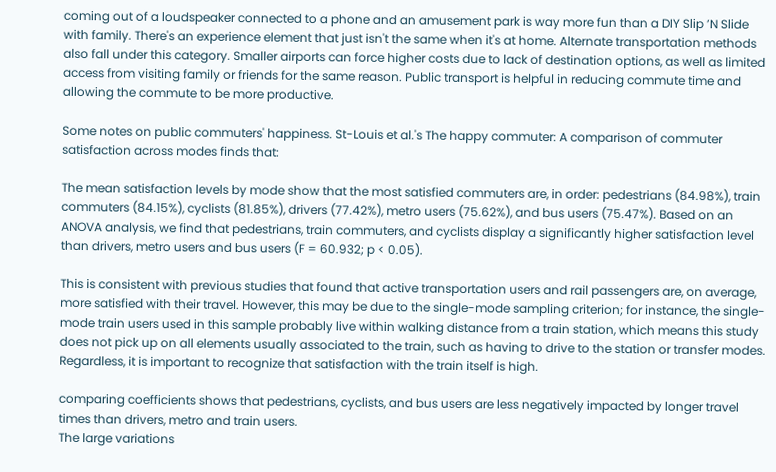coming out of a loudspeaker connected to a phone and an amusement park is way more fun than a DIY Slip ’N Slide with family. There's an experience element that just isn't the same when it's at home. Alternate transportation methods also fall under this category. Smaller airports can force higher costs due to lack of destination options, as well as limited access from visiting family or friends for the same reason. Public transport is helpful in reducing commute time and allowing the commute to be more productive.

Some notes on public commuters' happiness. St-Louis et al.'s The happy commuter: A comparison of commuter satisfaction across modes finds that:

The mean satisfaction levels by mode show that the most satisfied commuters are, in order: pedestrians (84.98%), train commuters (84.15%), cyclists (81.85%), drivers (77.42%), metro users (75.62%), and bus users (75.47%). Based on an ANOVA analysis, we find that pedestrians, train commuters, and cyclists display a significantly higher satisfaction level than drivers, metro users and bus users (F = 60.932; p < 0.05).

This is consistent with previous studies that found that active transportation users and rail passengers are, on average, more satisfied with their travel. However, this may be due to the single-mode sampling criterion; for instance, the single-mode train users used in this sample probably live within walking distance from a train station, which means this study does not pick up on all elements usually associated to the train, such as having to drive to the station or transfer modes. Regardless, it is important to recognize that satisfaction with the train itself is high.

comparing coefficients shows that pedestrians, cyclists, and bus users are less negatively impacted by longer travel times than drivers, metro and train users.
The large variations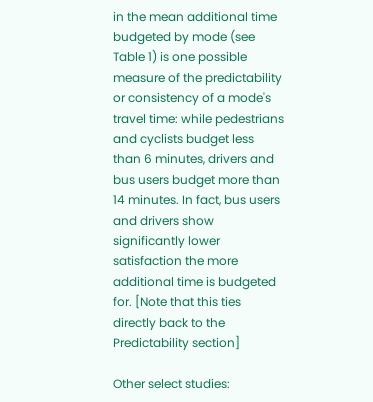in the mean additional time budgeted by mode (see Table 1) is one possible measure of the predictability or consistency of a mode's travel time: while pedestrians and cyclists budget less than 6 minutes, drivers and bus users budget more than 14 minutes. In fact, bus users and drivers show significantly lower satisfaction the more additional time is budgeted for. [Note that this ties directly back to the Predictability section]

Other select studies: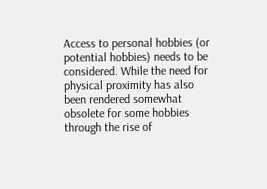Access to personal hobbies (or potential hobbies) needs to be considered. While the need for physical proximity has also been rendered somewhat obsolete for some hobbies through the rise of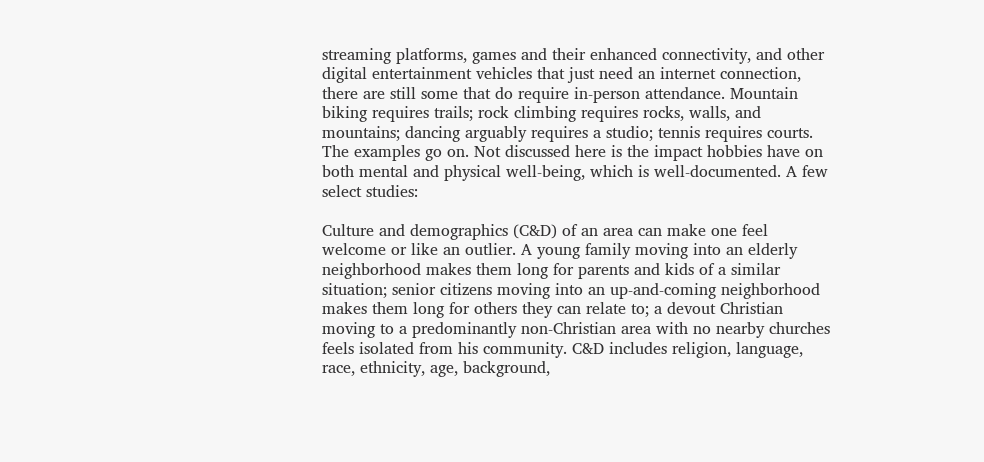streaming platforms, games and their enhanced connectivity, and other digital entertainment vehicles that just need an internet connection, there are still some that do require in-person attendance. Mountain biking requires trails; rock climbing requires rocks, walls, and mountains; dancing arguably requires a studio; tennis requires courts. The examples go on. Not discussed here is the impact hobbies have on both mental and physical well-being, which is well-documented. A few select studies:

Culture and demographics (C&D) of an area can make one feel welcome or like an outlier. A young family moving into an elderly neighborhood makes them long for parents and kids of a similar situation; senior citizens moving into an up-and-coming neighborhood makes them long for others they can relate to; a devout Christian moving to a predominantly non-Christian area with no nearby churches feels isolated from his community. C&D includes religion, language, race, ethnicity, age, background,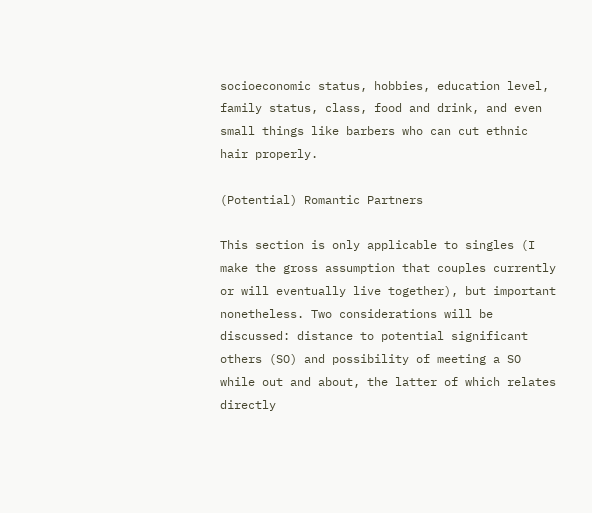socioeconomic status, hobbies, education level, family status, class, food and drink, and even small things like barbers who can cut ethnic hair properly.

(Potential) Romantic Partners

This section is only applicable to singles (I make the gross assumption that couples currently or will eventually live together), but important nonetheless. Two considerations will be discussed: distance to potential significant others (SO) and possibility of meeting a SO while out and about, the latter of which relates directly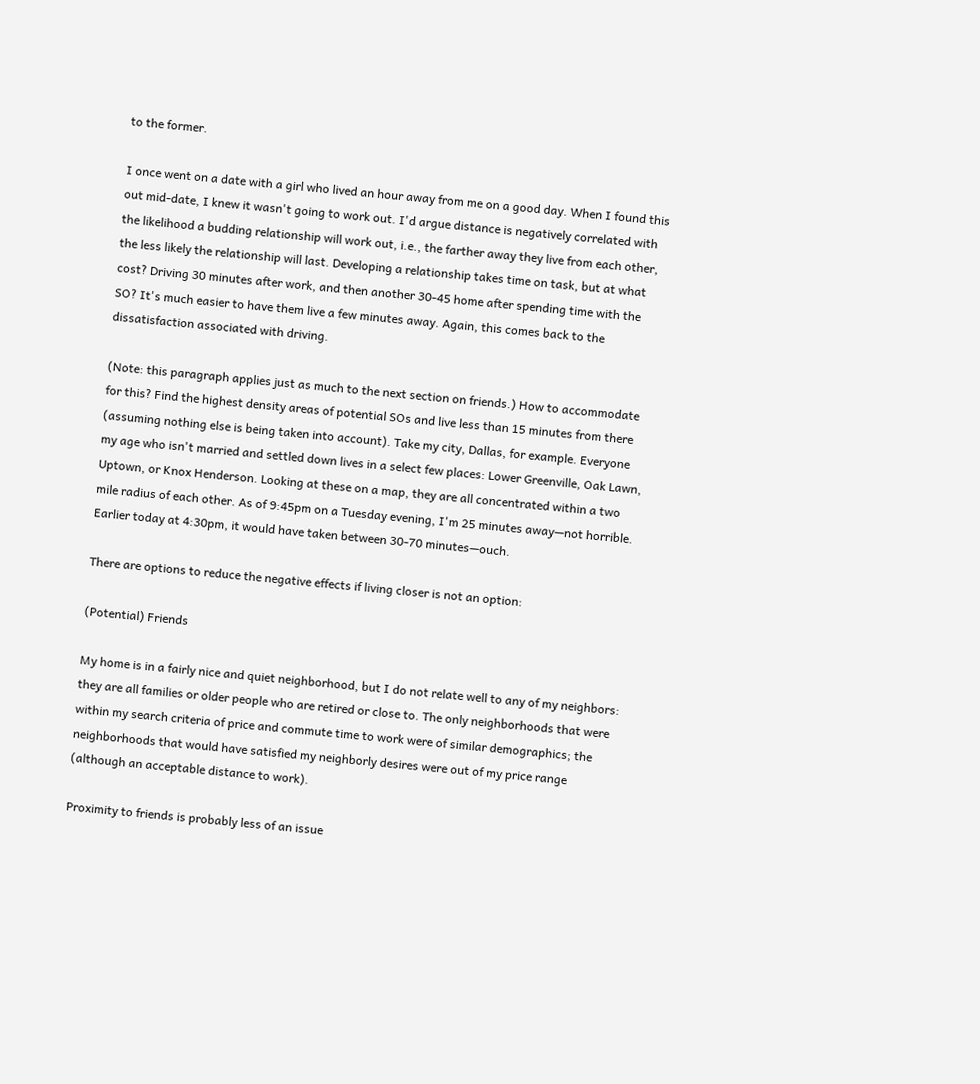to the former.

I once went on a date with a girl who lived an hour away from me on a good day. When I found this out mid-date, I knew it wasn't going to work out. I'd argue distance is negatively correlated with the likelihood a budding relationship will work out, i.e., the farther away they live from each other, the less likely the relationship will last. Developing a relationship takes time on task, but at what cost? Driving 30 minutes after work, and then another 30-45 home after spending time with the SO? It's much easier to have them live a few minutes away. Again, this comes back to the dissatisfaction associated with driving.

(Note: this paragraph applies just as much to the next section on friends.) How to accommodate for this? Find the highest density areas of potential SOs and live less than 15 minutes from there (assuming nothing else is being taken into account). Take my city, Dallas, for example. Everyone my age who isn't married and settled down lives in a select few places: Lower Greenville, Oak Lawn, Uptown, or Knox Henderson. Looking at these on a map, they are all concentrated within a two mile radius of each other. As of 9:45pm on a Tuesday evening, I'm 25 minutes away—not horrible. Earlier today at 4:30pm, it would have taken between 30-70 minutes—ouch.

There are options to reduce the negative effects if living closer is not an option:

(Potential) Friends

My home is in a fairly nice and quiet neighborhood, but I do not relate well to any of my neighbors: they are all families or older people who are retired or close to. The only neighborhoods that were within my search criteria of price and commute time to work were of similar demographics; the neighborhoods that would have satisfied my neighborly desires were out of my price range (although an acceptable distance to work).

Proximity to friends is probably less of an issue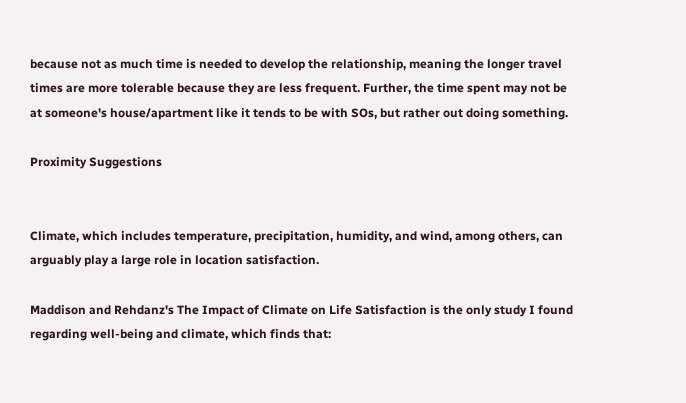because not as much time is needed to develop the relationship, meaning the longer travel times are more tolerable because they are less frequent. Further, the time spent may not be at someone's house/apartment like it tends to be with SOs, but rather out doing something.

Proximity Suggestions


Climate, which includes temperature, precipitation, humidity, and wind, among others, can arguably play a large role in location satisfaction.

Maddison and Rehdanz's The Impact of Climate on Life Satisfaction is the only study I found regarding well-being and climate, which finds that: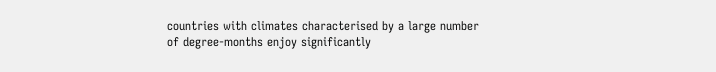countries with climates characterised by a large number of degree-months enjoy significantly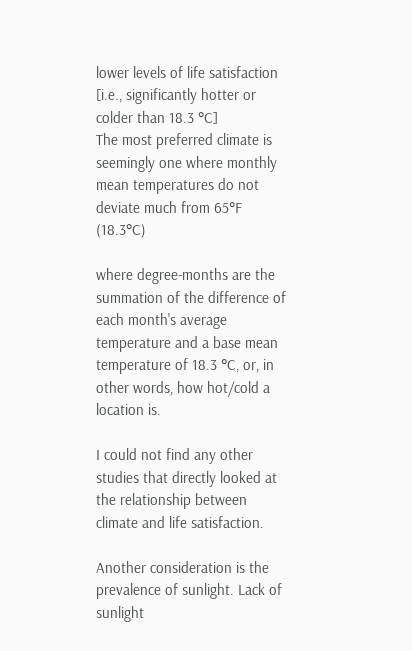lower levels of life satisfaction [i.e., significantly hotter or colder than 18.3 °C]
The most preferred climate is seemingly one where monthly mean temperatures do not deviate much from 65°F (18.3°C)

where degree-months are the summation of the difference of each month's average temperature and a base mean temperature of 18.3 °C, or, in other words, how hot/cold a location is.

I could not find any other studies that directly looked at the relationship between climate and life satisfaction.

Another consideration is the prevalence of sunlight. Lack of sunlight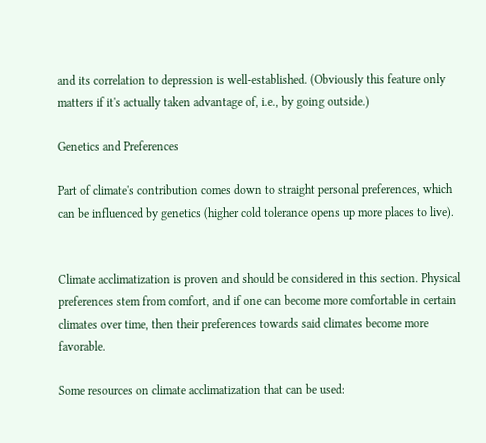and its correlation to depression is well-established. (Obviously this feature only matters if it's actually taken advantage of, i.e., by going outside.)

Genetics and Preferences

Part of climate's contribution comes down to straight personal preferences, which can be influenced by genetics (higher cold tolerance opens up more places to live).


Climate acclimatization is proven and should be considered in this section. Physical preferences stem from comfort, and if one can become more comfortable in certain climates over time, then their preferences towards said climates become more favorable.

Some resources on climate acclimatization that can be used: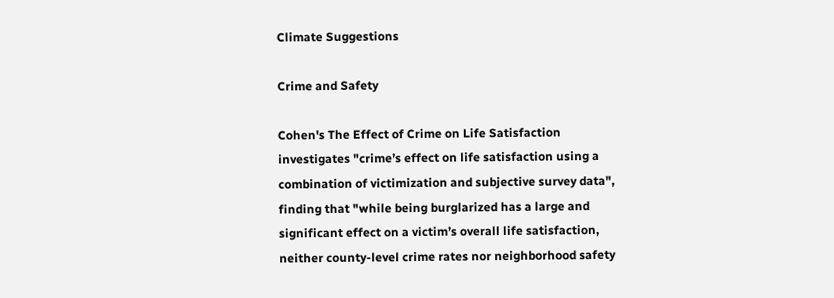Climate Suggestions

Crime and Safety

Cohen's The Effect of Crime on Life Satisfaction investigates "crime’s effect on life satisfaction using a combination of victimization and subjective survey data", finding that "while being burglarized has a large and significant effect on a victim’s overall life satisfaction, neither county-level crime rates nor neighborhood safety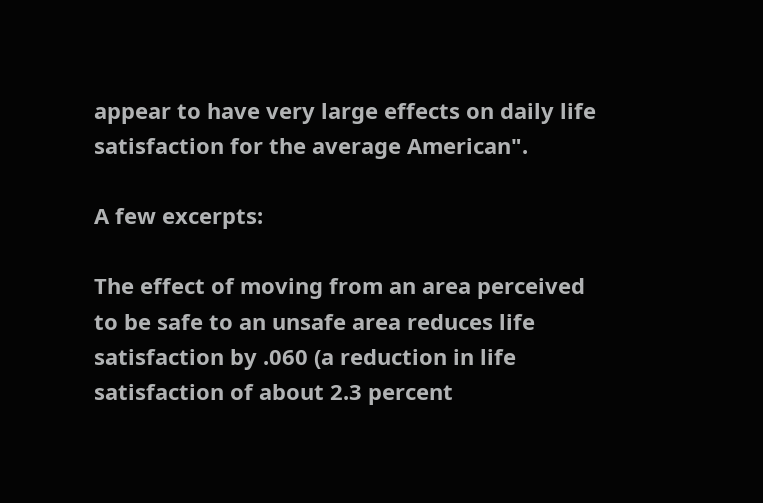appear to have very large effects on daily life satisfaction for the average American".

A few excerpts:

The effect of moving from an area perceived to be safe to an unsafe area reduces life satisfaction by .060 (a reduction in life satisfaction of about 2.3 percent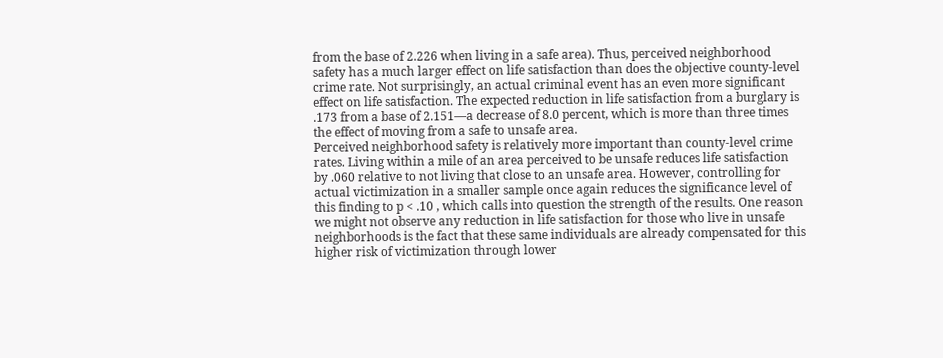from the base of 2.226 when living in a safe area). Thus, perceived neighborhood safety has a much larger effect on life satisfaction than does the objective county-level crime rate. Not surprisingly, an actual criminal event has an even more significant effect on life satisfaction. The expected reduction in life satisfaction from a burglary is .173 from a base of 2.151—a decrease of 8.0 percent, which is more than three times the effect of moving from a safe to unsafe area.
Perceived neighborhood safety is relatively more important than county-level crime rates. Living within a mile of an area perceived to be unsafe reduces life satisfaction by .060 relative to not living that close to an unsafe area. However, controlling for actual victimization in a smaller sample once again reduces the significance level of this finding to p < .10 , which calls into question the strength of the results. One reason we might not observe any reduction in life satisfaction for those who live in unsafe neighborhoods is the fact that these same individuals are already compensated for this higher risk of victimization through lower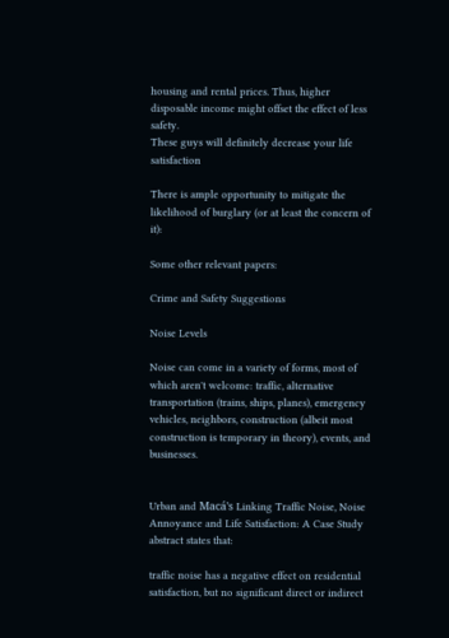housing and rental prices. Thus, higher disposable income might offset the effect of less safety.
These guys will definitely decrease your life satisfaction

There is ample opportunity to mitigate the likelihood of burglary (or at least the concern of it):

Some other relevant papers:

Crime and Safety Suggestions

Noise Levels

Noise can come in a variety of forms, most of which aren't welcome: traffic, alternative transportation (trains, ships, planes), emergency vehicles, neighbors, construction (albeit most construction is temporary in theory), events, and businesses.


Urban and Macá's Linking Traffic Noise, Noise Annoyance and Life Satisfaction: A Case Study abstract states that:

traffic noise has a negative effect on residential satisfaction, but no significant direct or indirect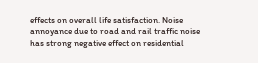effects on overall life satisfaction. Noise annoyance due to road and rail traffic noise has strong negative effect on residential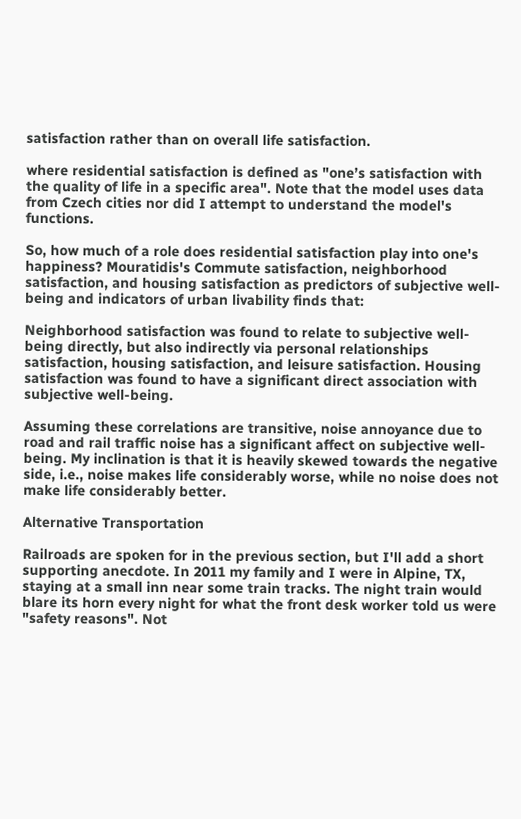satisfaction rather than on overall life satisfaction.

where residential satisfaction is defined as "one’s satisfaction with the quality of life in a specific area". Note that the model uses data from Czech cities nor did I attempt to understand the model's functions.

So, how much of a role does residential satisfaction play into one's happiness? Mouratidis's Commute satisfaction, neighborhood satisfaction, and housing satisfaction as predictors of subjective well-being and indicators of urban livability finds that:

Neighborhood satisfaction was found to relate to subjective well-being directly, but also indirectly via personal relationships satisfaction, housing satisfaction, and leisure satisfaction. Housing satisfaction was found to have a significant direct association with subjective well-being.

Assuming these correlations are transitive, noise annoyance due to road and rail traffic noise has a significant affect on subjective well-being. My inclination is that it is heavily skewed towards the negative side, i.e., noise makes life considerably worse, while no noise does not make life considerably better.

Alternative Transportation

Railroads are spoken for in the previous section, but I'll add a short supporting anecdote. In 2011 my family and I were in Alpine, TX, staying at a small inn near some train tracks. The night train would blare its horn every night for what the front desk worker told us were "safety reasons". Not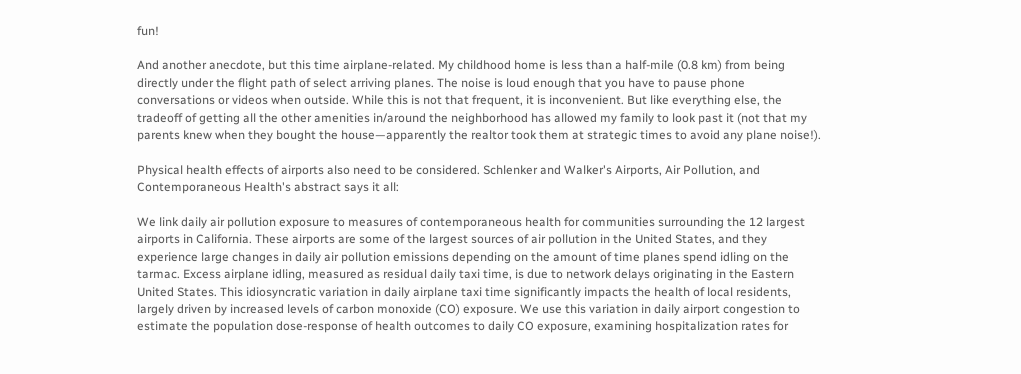fun!

And another anecdote, but this time airplane-related. My childhood home is less than a half-mile (0.8 km) from being directly under the flight path of select arriving planes. The noise is loud enough that you have to pause phone conversations or videos when outside. While this is not that frequent, it is inconvenient. But like everything else, the tradeoff of getting all the other amenities in/around the neighborhood has allowed my family to look past it (not that my parents knew when they bought the house—apparently the realtor took them at strategic times to avoid any plane noise!).

Physical health effects of airports also need to be considered. Schlenker and Walker's Airports, Air Pollution, and Contemporaneous Health's abstract says it all:

We link daily air pollution exposure to measures of contemporaneous health for communities surrounding the 12 largest airports in California. These airports are some of the largest sources of air pollution in the United States, and they experience large changes in daily air pollution emissions depending on the amount of time planes spend idling on the tarmac. Excess airplane idling, measured as residual daily taxi time, is due to network delays originating in the Eastern United States. This idiosyncratic variation in daily airplane taxi time significantly impacts the health of local residents, largely driven by increased levels of carbon monoxide (CO) exposure. We use this variation in daily airport congestion to estimate the population dose-response of health outcomes to daily CO exposure, examining hospitalization rates for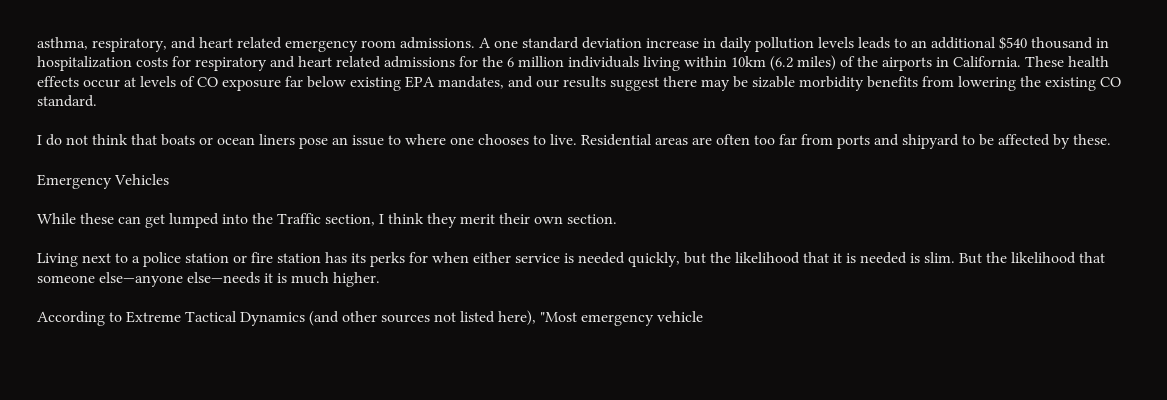asthma, respiratory, and heart related emergency room admissions. A one standard deviation increase in daily pollution levels leads to an additional $540 thousand in hospitalization costs for respiratory and heart related admissions for the 6 million individuals living within 10km (6.2 miles) of the airports in California. These health effects occur at levels of CO exposure far below existing EPA mandates, and our results suggest there may be sizable morbidity benefits from lowering the existing CO standard.

I do not think that boats or ocean liners pose an issue to where one chooses to live. Residential areas are often too far from ports and shipyard to be affected by these.

Emergency Vehicles

While these can get lumped into the Traffic section, I think they merit their own section.

Living next to a police station or fire station has its perks for when either service is needed quickly, but the likelihood that it is needed is slim. But the likelihood that someone else—anyone else—needs it is much higher.

According to Extreme Tactical Dynamics (and other sources not listed here), "Most emergency vehicle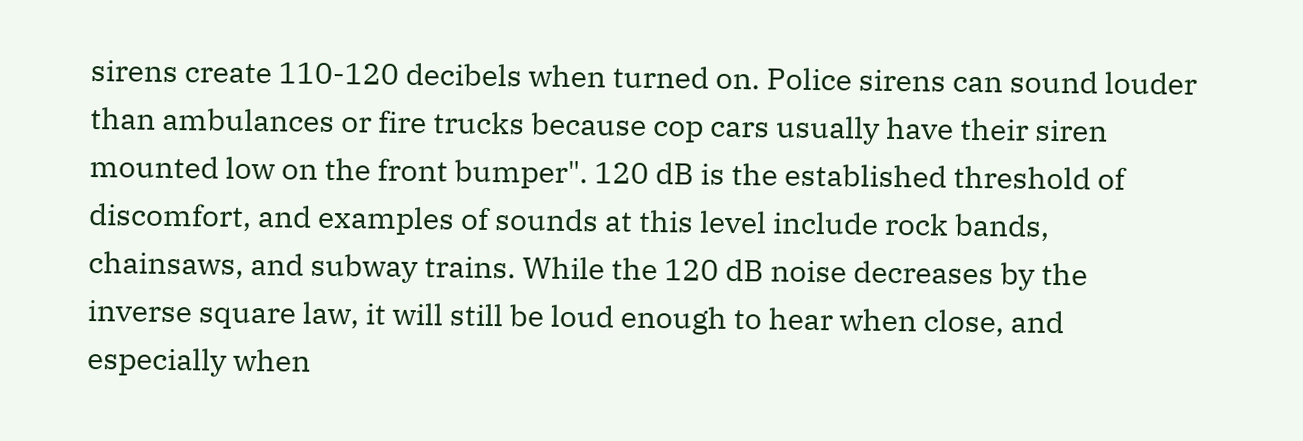sirens create 110-120 decibels when turned on. Police sirens can sound louder than ambulances or fire trucks because cop cars usually have their siren mounted low on the front bumper". 120 dB is the established threshold of discomfort, and examples of sounds at this level include rock bands, chainsaws, and subway trains. While the 120 dB noise decreases by the inverse square law, it will still be loud enough to hear when close, and especially when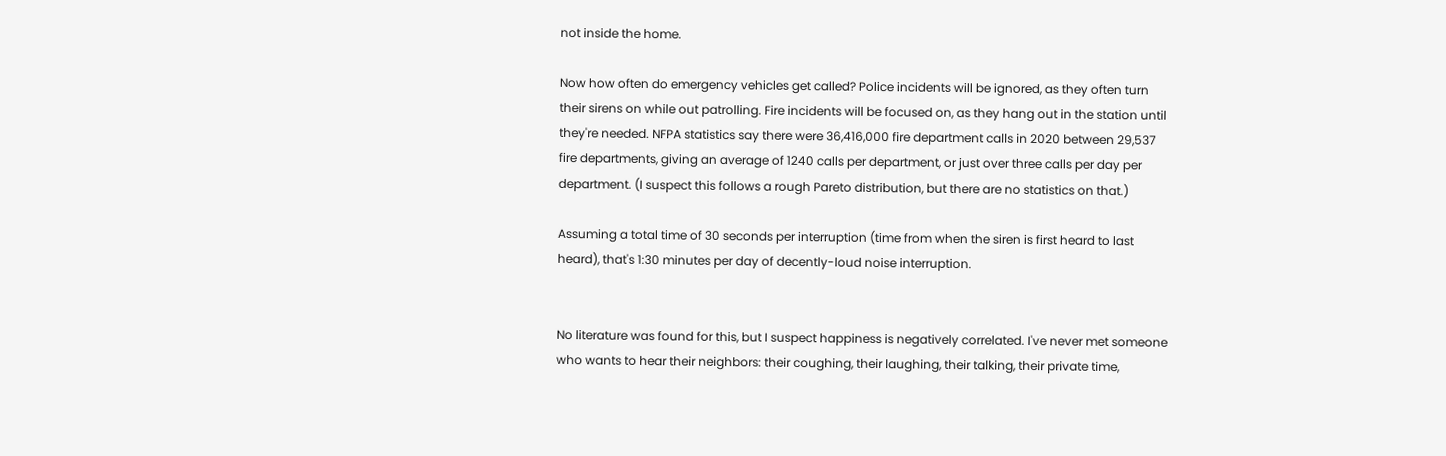not inside the home.

Now how often do emergency vehicles get called? Police incidents will be ignored, as they often turn their sirens on while out patrolling. Fire incidents will be focused on, as they hang out in the station until they're needed. NFPA statistics say there were 36,416,000 fire department calls in 2020 between 29,537 fire departments, giving an average of 1240 calls per department, or just over three calls per day per department. (I suspect this follows a rough Pareto distribution, but there are no statistics on that.)

Assuming a total time of 30 seconds per interruption (time from when the siren is first heard to last heard), that's 1:30 minutes per day of decently-loud noise interruption.


No literature was found for this, but I suspect happiness is negatively correlated. I've never met someone who wants to hear their neighbors: their coughing, their laughing, their talking, their private time,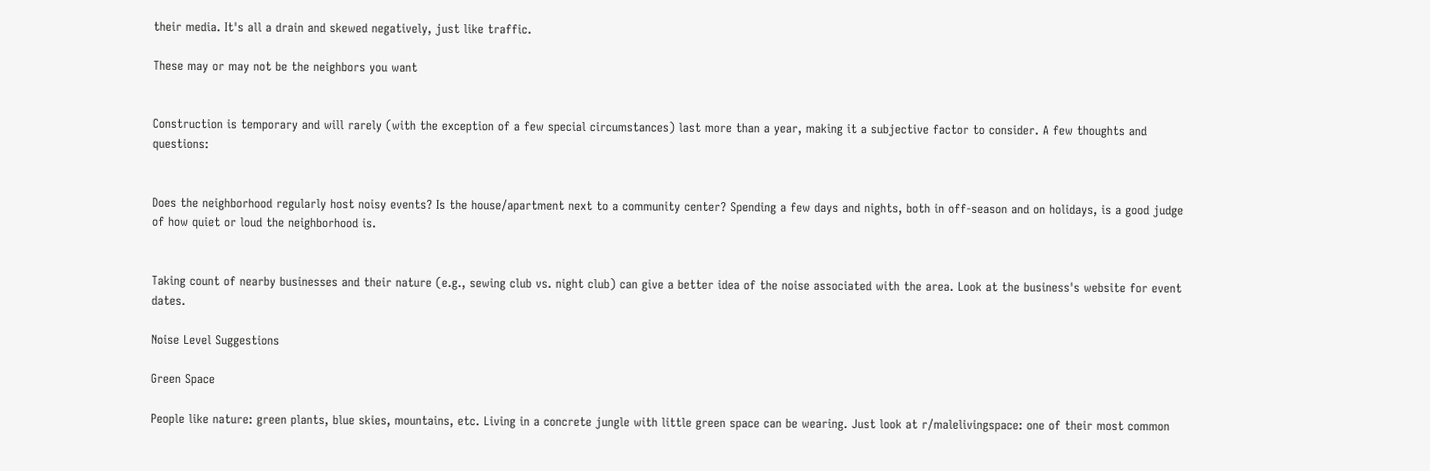their media. It's all a drain and skewed negatively, just like traffic.

These may or may not be the neighbors you want


Construction is temporary and will rarely (with the exception of a few special circumstances) last more than a year, making it a subjective factor to consider. A few thoughts and questions:


Does the neighborhood regularly host noisy events? Is the house/apartment next to a community center? Spending a few days and nights, both in off-season and on holidays, is a good judge of how quiet or loud the neighborhood is.


Taking count of nearby businesses and their nature (e.g., sewing club vs. night club) can give a better idea of the noise associated with the area. Look at the business's website for event dates.

Noise Level Suggestions

Green Space

People like nature: green plants, blue skies, mountains, etc. Living in a concrete jungle with little green space can be wearing. Just look at r/malelivingspace: one of their most common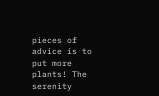pieces of advice is to put more plants! The serenity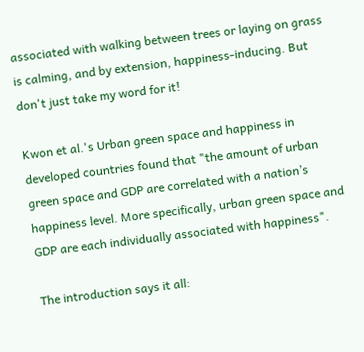associated with walking between trees or laying on grass is calming, and by extension, happiness-inducing. But don't just take my word for it!

Kwon et al.'s Urban green space and happiness in developed countries found that "the amount of urban green space and GDP are correlated with a nation’s happiness level. More specifically, urban green space and GDP are each individually associated with happiness".

The introduction says it all: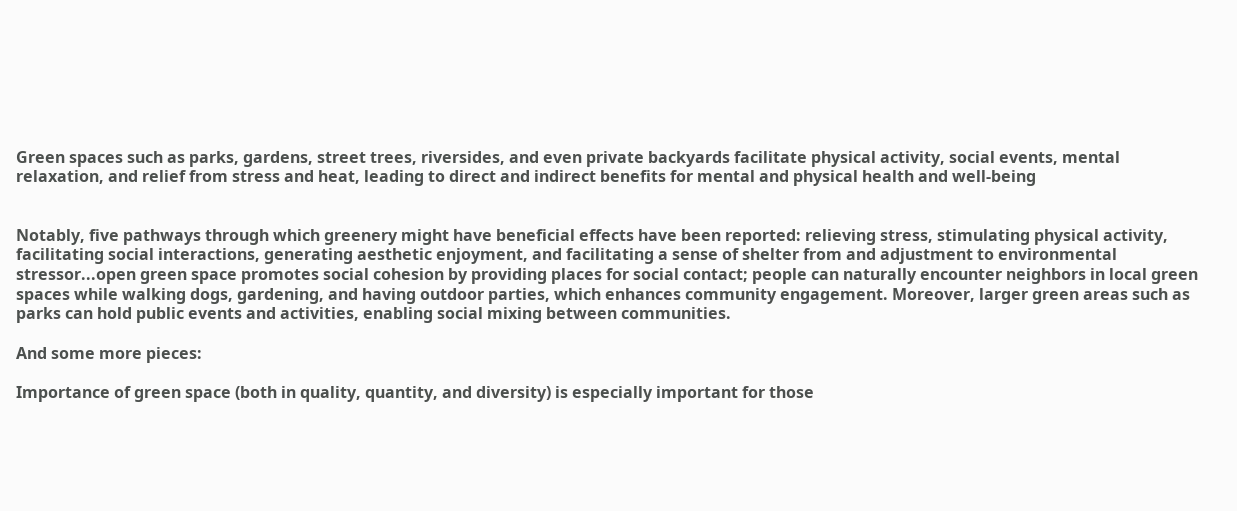Green spaces such as parks, gardens, street trees, riversides, and even private backyards facilitate physical activity, social events, mental relaxation, and relief from stress and heat, leading to direct and indirect benefits for mental and physical health and well-being


Notably, five pathways through which greenery might have beneficial effects have been reported: relieving stress, stimulating physical activity, facilitating social interactions, generating aesthetic enjoyment, and facilitating a sense of shelter from and adjustment to environmental stressor...open green space promotes social cohesion by providing places for social contact; people can naturally encounter neighbors in local green spaces while walking dogs, gardening, and having outdoor parties, which enhances community engagement. Moreover, larger green areas such as parks can hold public events and activities, enabling social mixing between communities.

And some more pieces:

Importance of green space (both in quality, quantity, and diversity) is especially important for those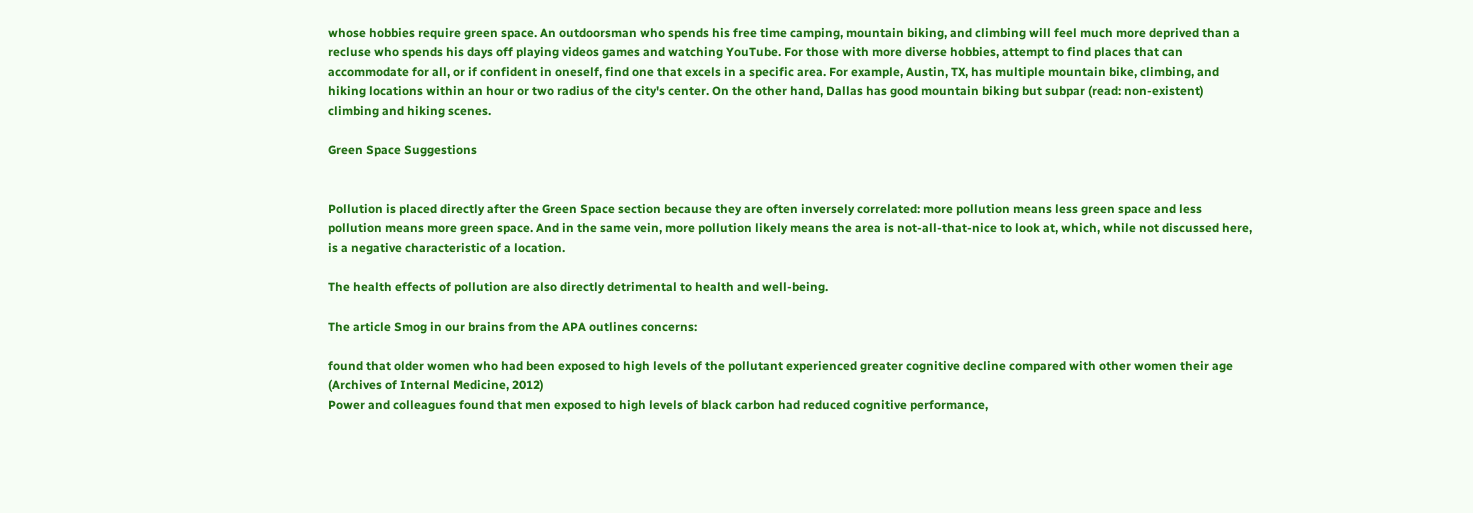whose hobbies require green space. An outdoorsman who spends his free time camping, mountain biking, and climbing will feel much more deprived than a recluse who spends his days off playing videos games and watching YouTube. For those with more diverse hobbies, attempt to find places that can accommodate for all, or if confident in oneself, find one that excels in a specific area. For example, Austin, TX, has multiple mountain bike, climbing, and hiking locations within an hour or two radius of the city's center. On the other hand, Dallas has good mountain biking but subpar (read: non-existent) climbing and hiking scenes.

Green Space Suggestions


Pollution is placed directly after the Green Space section because they are often inversely correlated: more pollution means less green space and less pollution means more green space. And in the same vein, more pollution likely means the area is not-all-that-nice to look at, which, while not discussed here, is a negative characteristic of a location.

The health effects of pollution are also directly detrimental to health and well-being.

The article Smog in our brains from the APA outlines concerns:

found that older women who had been exposed to high levels of the pollutant experienced greater cognitive decline compared with other women their age (Archives of Internal Medicine, 2012)
Power and colleagues found that men exposed to high levels of black carbon had reduced cognitive performance,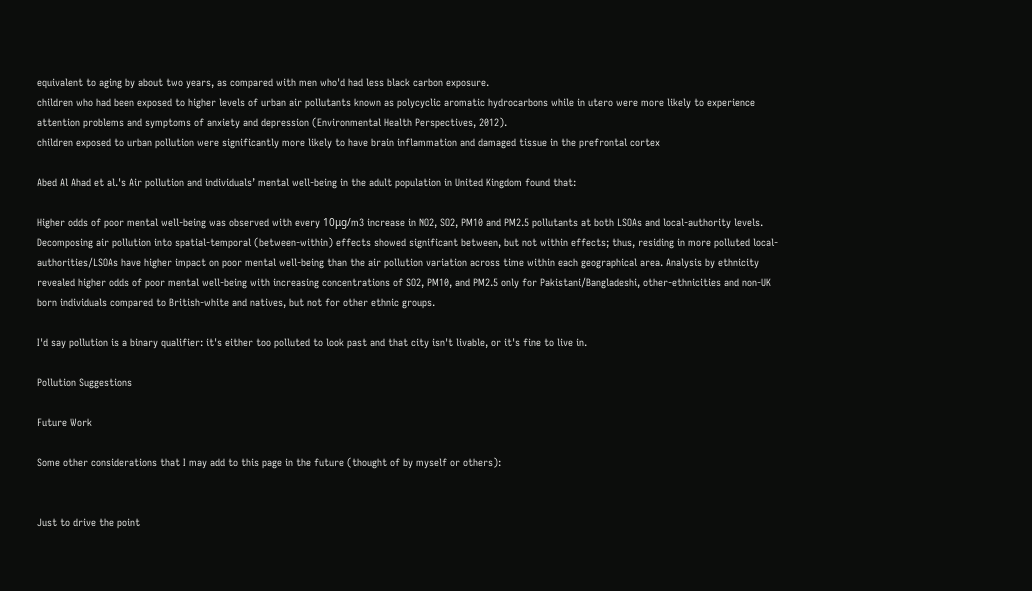equivalent to aging by about two years, as compared with men who'd had less black carbon exposure.
children who had been exposed to higher levels of urban air pollutants known as polycyclic aromatic hydrocarbons while in utero were more likely to experience attention problems and symptoms of anxiety and depression (Environmental Health Perspectives, 2012).
children exposed to urban pollution were significantly more likely to have brain inflammation and damaged tissue in the prefrontal cortex

Abed Al Ahad et al.'s Air pollution and individuals’ mental well-being in the adult population in United Kingdom found that:

Higher odds of poor mental well-being was observed with every 10μg/m3 increase in NO2, SO2, PM10 and PM2.5 pollutants at both LSOAs and local-authority levels. Decomposing air pollution into spatial-temporal (between-within) effects showed significant between, but not within effects; thus, residing in more polluted local-authorities/LSOAs have higher impact on poor mental well-being than the air pollution variation across time within each geographical area. Analysis by ethnicity revealed higher odds of poor mental well-being with increasing concentrations of SO2, PM10, and PM2.5 only for Pakistani/Bangladeshi, other-ethnicities and non-UK born individuals compared to British-white and natives, but not for other ethnic groups.

I'd say pollution is a binary qualifier: it's either too polluted to look past and that city isn't livable, or it's fine to live in.

Pollution Suggestions

Future Work

Some other considerations that I may add to this page in the future (thought of by myself or others):


Just to drive the point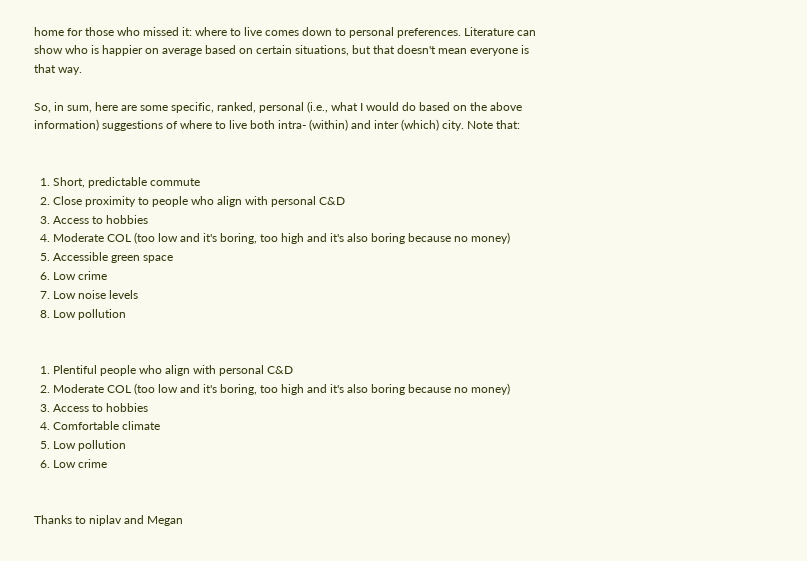home for those who missed it: where to live comes down to personal preferences. Literature can show who is happier on average based on certain situations, but that doesn't mean everyone is that way.

So, in sum, here are some specific, ranked, personal (i.e., what I would do based on the above information) suggestions of where to live both intra- (within) and inter (which) city. Note that:


  1. Short, predictable commute
  2. Close proximity to people who align with personal C&D
  3. Access to hobbies
  4. Moderate COL (too low and it's boring, too high and it's also boring because no money)
  5. Accessible green space
  6. Low crime
  7. Low noise levels
  8. Low pollution


  1. Plentiful people who align with personal C&D
  2. Moderate COL (too low and it's boring, too high and it's also boring because no money)
  3. Access to hobbies
  4. Comfortable climate
  5. Low pollution
  6. Low crime


Thanks to niplav and Megan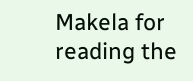Makela for reading the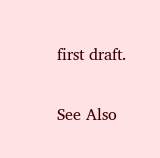first draft.

See Also